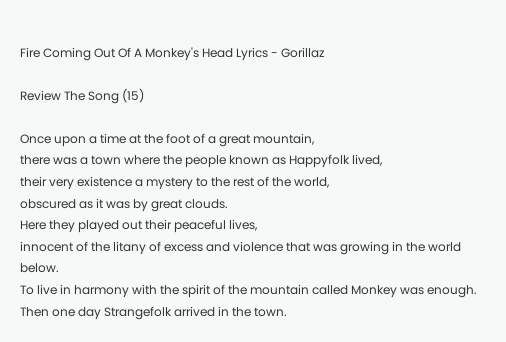Fire Coming Out Of A Monkey's Head Lyrics - Gorillaz

Review The Song (15)

Once upon a time at the foot of a great mountain,
there was a town where the people known as Happyfolk lived,
their very existence a mystery to the rest of the world,
obscured as it was by great clouds.
Here they played out their peaceful lives,
innocent of the litany of excess and violence that was growing in the world below.
To live in harmony with the spirit of the mountain called Monkey was enough.
Then one day Strangefolk arrived in the town.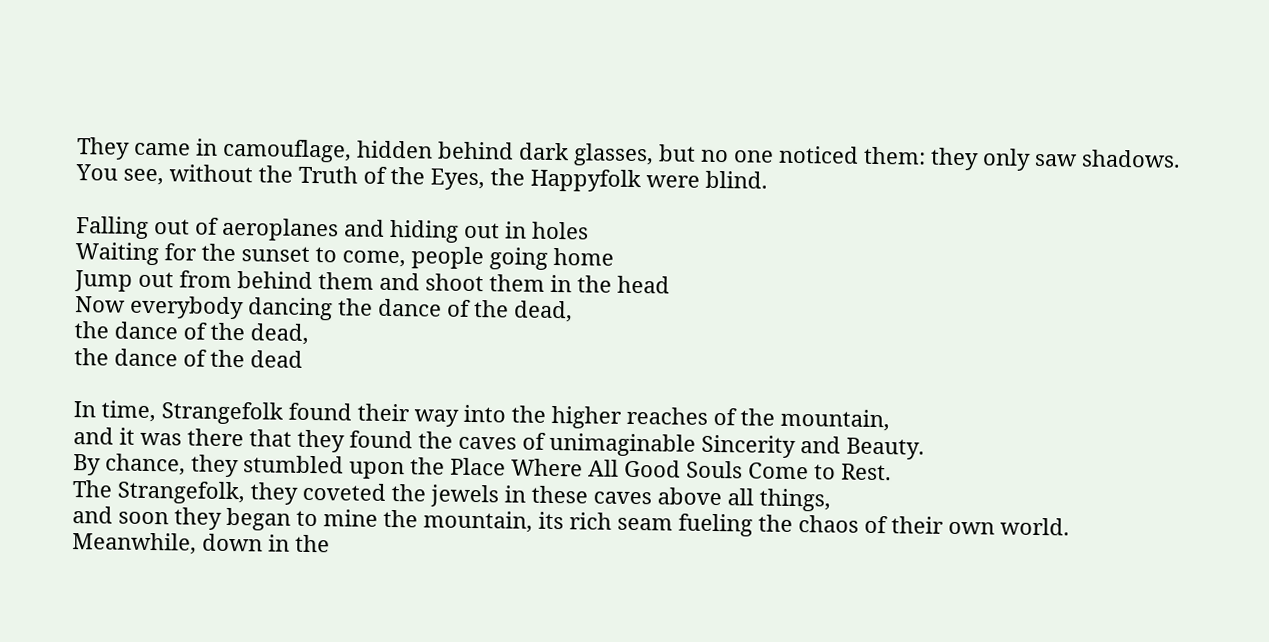They came in camouflage, hidden behind dark glasses, but no one noticed them: they only saw shadows.
You see, without the Truth of the Eyes, the Happyfolk were blind.

Falling out of aeroplanes and hiding out in holes
Waiting for the sunset to come, people going home
Jump out from behind them and shoot them in the head
Now everybody dancing the dance of the dead,
the dance of the dead,
the dance of the dead

In time, Strangefolk found their way into the higher reaches of the mountain,
and it was there that they found the caves of unimaginable Sincerity and Beauty.
By chance, they stumbled upon the Place Where All Good Souls Come to Rest.
The Strangefolk, they coveted the jewels in these caves above all things,
and soon they began to mine the mountain, its rich seam fueling the chaos of their own world.
Meanwhile, down in the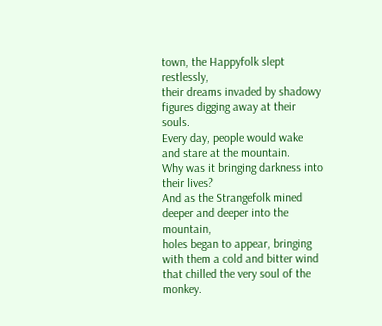town, the Happyfolk slept restlessly,
their dreams invaded by shadowy figures digging away at their souls.
Every day, people would wake and stare at the mountain.
Why was it bringing darkness into their lives?
And as the Strangefolk mined deeper and deeper into the mountain,
holes began to appear, bringing with them a cold and bitter wind that chilled the very soul of the monkey.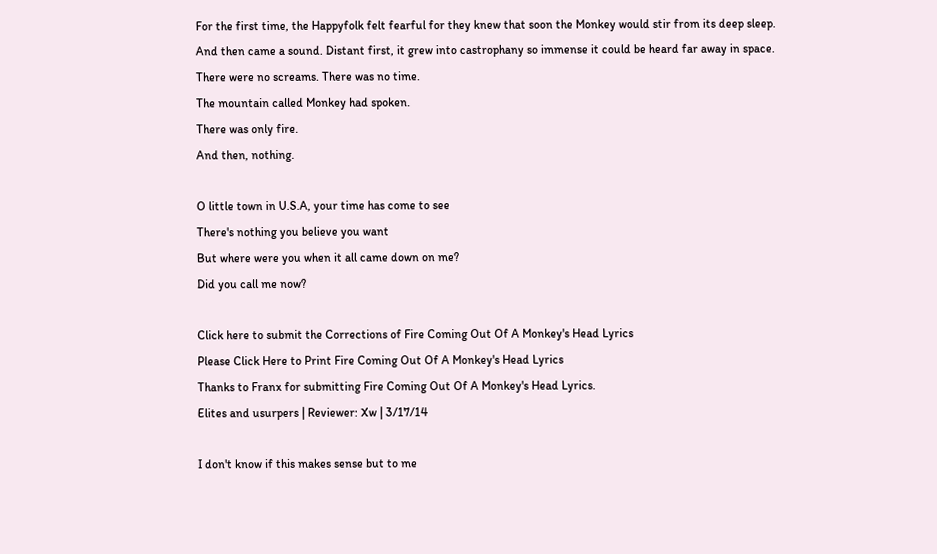For the first time, the Happyfolk felt fearful for they knew that soon the Monkey would stir from its deep sleep.
And then came a sound. Distant first, it grew into castrophany so immense it could be heard far away in space.
There were no screams. There was no time.
The mountain called Monkey had spoken.
There was only fire.
And then, nothing.

O little town in U.S.A, your time has come to see
There's nothing you believe you want
But where were you when it all came down on me?
Did you call me now?

Click here to submit the Corrections of Fire Coming Out Of A Monkey's Head Lyrics
Please Click Here to Print Fire Coming Out Of A Monkey's Head Lyrics
Thanks to Franx for submitting Fire Coming Out Of A Monkey's Head Lyrics.
Elites and usurpers | Reviewer: Xw | 3/17/14

I don't know if this makes sense but to me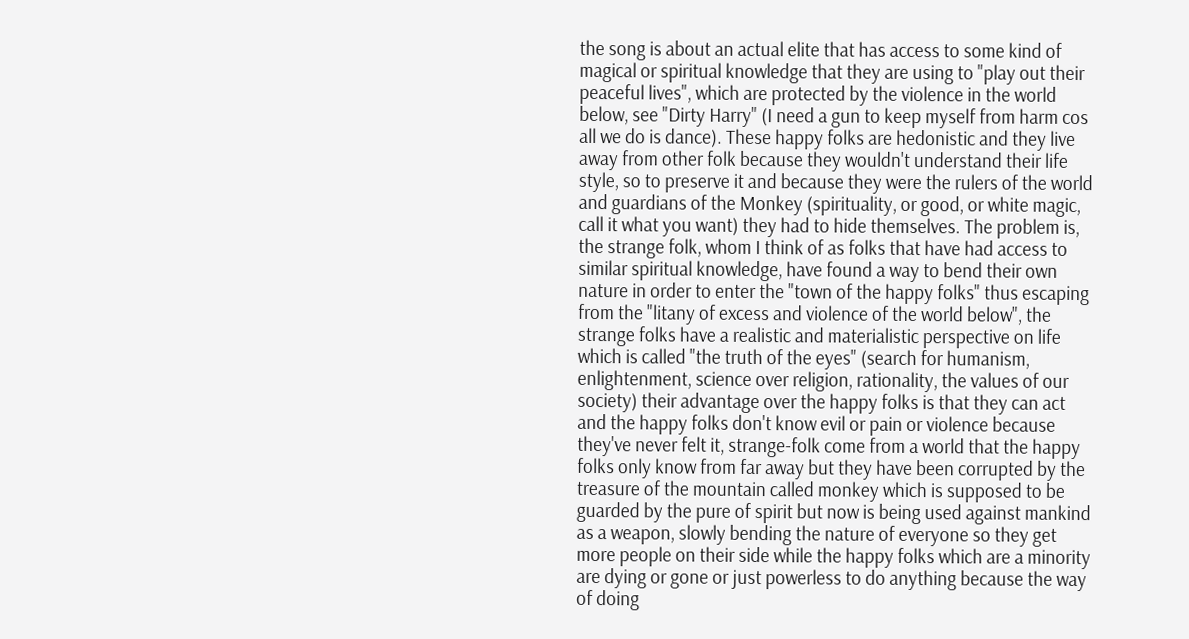the song is about an actual elite that has access to some kind of magical or spiritual knowledge that they are using to "play out their peaceful lives", which are protected by the violence in the world below, see "Dirty Harry" (I need a gun to keep myself from harm cos all we do is dance). These happy folks are hedonistic and they live away from other folk because they wouldn't understand their life style, so to preserve it and because they were the rulers of the world and guardians of the Monkey (spirituality, or good, or white magic, call it what you want) they had to hide themselves. The problem is, the strange folk, whom I think of as folks that have had access to similar spiritual knowledge, have found a way to bend their own nature in order to enter the "town of the happy folks" thus escaping from the "litany of excess and violence of the world below", the strange folks have a realistic and materialistic perspective on life which is called "the truth of the eyes" (search for humanism, enlightenment, science over religion, rationality, the values of our society) their advantage over the happy folks is that they can act and the happy folks don't know evil or pain or violence because they've never felt it, strange-folk come from a world that the happy folks only know from far away but they have been corrupted by the treasure of the mountain called monkey which is supposed to be guarded by the pure of spirit but now is being used against mankind as a weapon, slowly bending the nature of everyone so they get more people on their side while the happy folks which are a minority are dying or gone or just powerless to do anything because the way of doing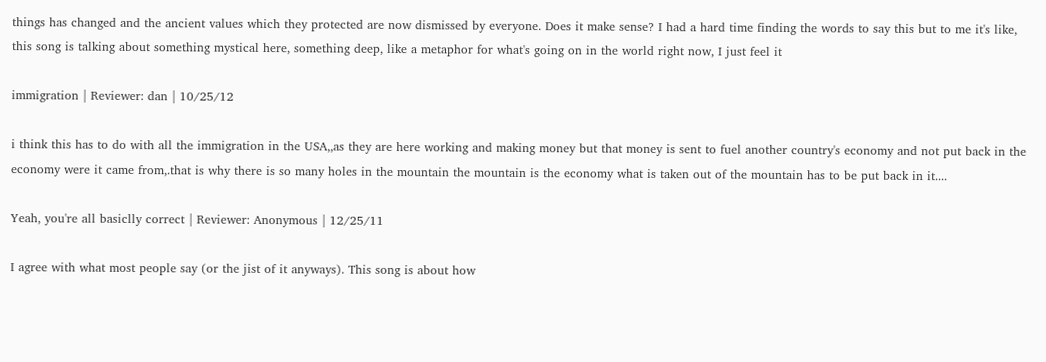things has changed and the ancient values which they protected are now dismissed by everyone. Does it make sense? I had a hard time finding the words to say this but to me it's like, this song is talking about something mystical here, something deep, like a metaphor for what's going on in the world right now, I just feel it

immigration | Reviewer: dan | 10/25/12

i think this has to do with all the immigration in the USA,,as they are here working and making money but that money is sent to fuel another country's economy and not put back in the economy were it came from,.that is why there is so many holes in the mountain the mountain is the economy what is taken out of the mountain has to be put back in it....

Yeah, you're all basiclly correct | Reviewer: Anonymous | 12/25/11

I agree with what most people say (or the jist of it anyways). This song is about how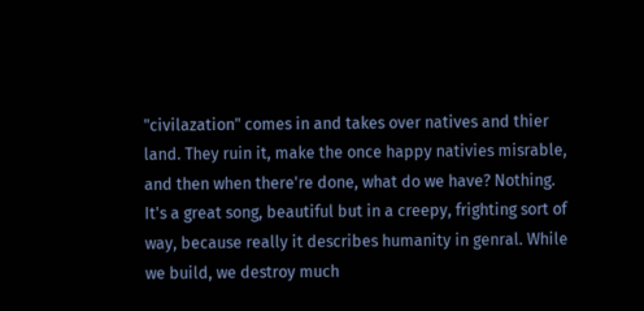"civilazation" comes in and takes over natives and thier land. They ruin it, make the once happy nativies misrable, and then when there're done, what do we have? Nothing.
It's a great song, beautiful but in a creepy, frighting sort of way, because really it describes humanity in genral. While we build, we destroy much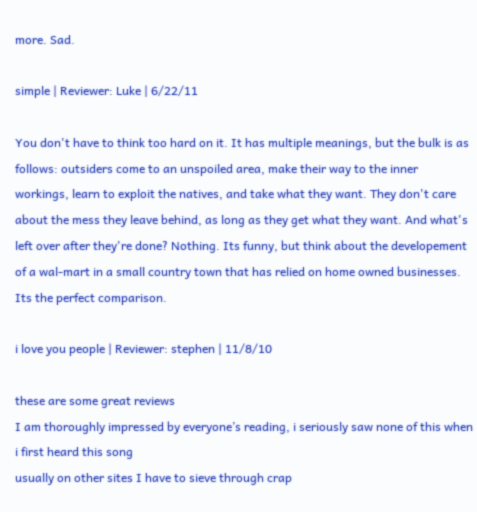more. Sad.

simple | Reviewer: Luke | 6/22/11

You don't have to think too hard on it. It has multiple meanings, but the bulk is as follows: outsiders come to an unspoiled area, make their way to the inner workings, learn to exploit the natives, and take what they want. They don't care about the mess they leave behind, as long as they get what they want. And what's left over after they're done? Nothing. Its funny, but think about the developement of a wal-mart in a small country town that has relied on home owned businesses. Its the perfect comparison.

i love you people | Reviewer: stephen | 11/8/10

these are some great reviews
I am thoroughly impressed by everyone’s reading, i seriously saw none of this when i first heard this song
usually on other sites I have to sieve through crap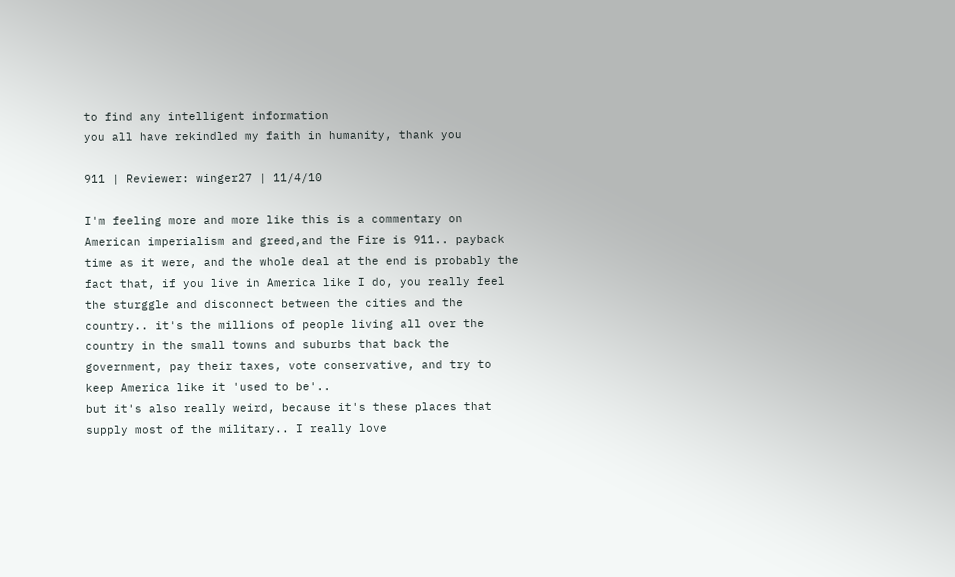to find any intelligent information
you all have rekindled my faith in humanity, thank you

911 | Reviewer: winger27 | 11/4/10

I'm feeling more and more like this is a commentary on American imperialism and greed,and the Fire is 911.. payback time as it were, and the whole deal at the end is probably the fact that, if you live in America like I do, you really feel the sturggle and disconnect between the cities and the country.. it's the millions of people living all over the country in the small towns and suburbs that back the government, pay their taxes, vote conservative, and try to keep America like it 'used to be'..
but it's also really weird, because it's these places that supply most of the military.. I really love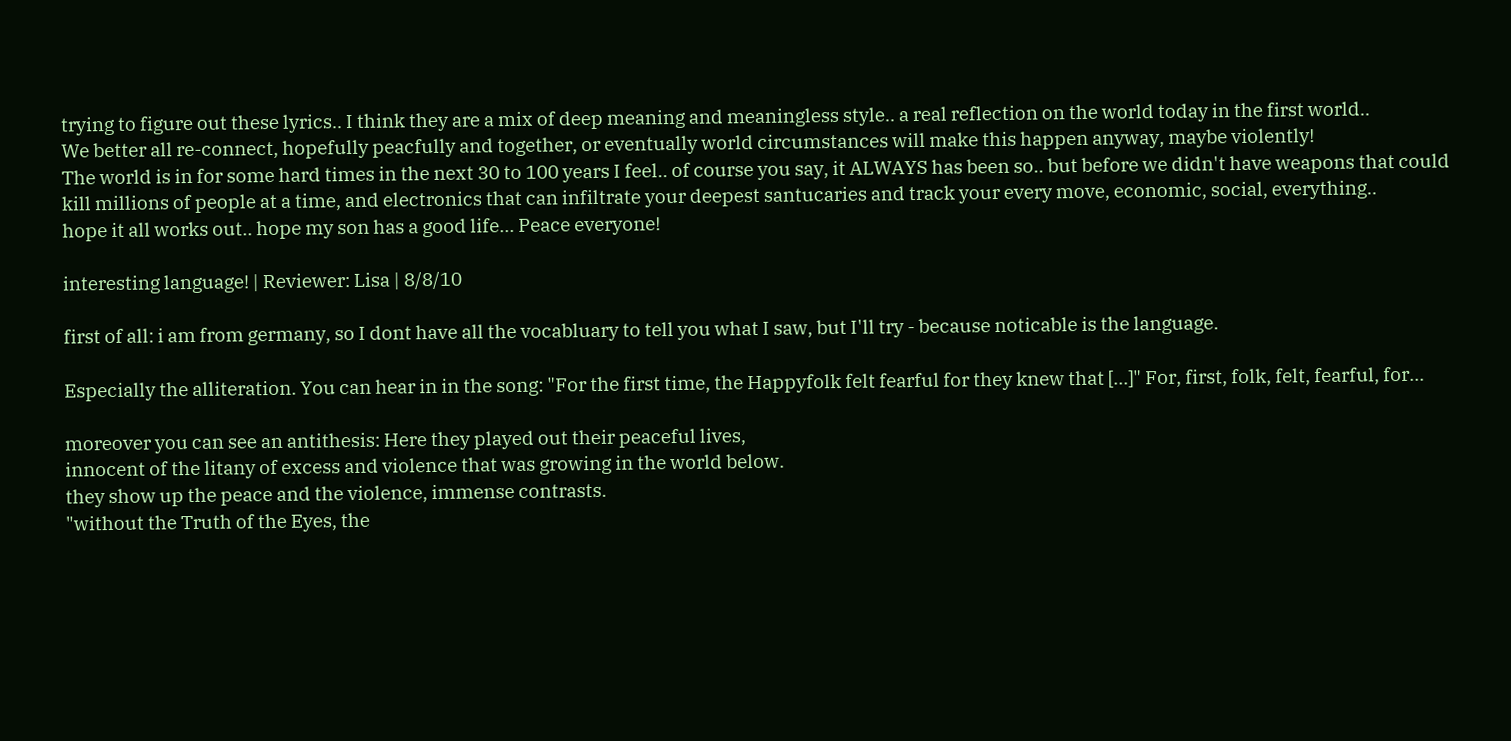trying to figure out these lyrics.. I think they are a mix of deep meaning and meaningless style.. a real reflection on the world today in the first world..
We better all re-connect, hopefully peacfully and together, or eventually world circumstances will make this happen anyway, maybe violently!
The world is in for some hard times in the next 30 to 100 years I feel.. of course you say, it ALWAYS has been so.. but before we didn't have weapons that could kill millions of people at a time, and electronics that can infiltrate your deepest santucaries and track your every move, economic, social, everything..
hope it all works out.. hope my son has a good life... Peace everyone!

interesting language! | Reviewer: Lisa | 8/8/10

first of all: i am from germany, so I dont have all the vocabluary to tell you what I saw, but I'll try - because noticable is the language.

Especially the alliteration. You can hear in in the song: "For the first time, the Happyfolk felt fearful for they knew that [...]" For, first, folk, felt, fearful, for...

moreover you can see an antithesis: Here they played out their peaceful lives,
innocent of the litany of excess and violence that was growing in the world below.
they show up the peace and the violence, immense contrasts.
"without the Truth of the Eyes, the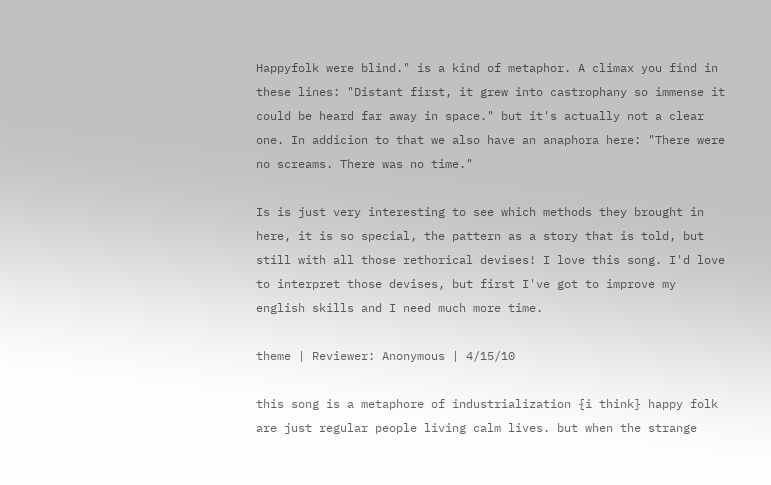Happyfolk were blind." is a kind of metaphor. A climax you find in these lines: "Distant first, it grew into castrophany so immense it could be heard far away in space." but it's actually not a clear one. In addicion to that we also have an anaphora here: "There were no screams. There was no time."

Is is just very interesting to see which methods they brought in here, it is so special, the pattern as a story that is told, but still with all those rethorical devises! I love this song. I'd love to interpret those devises, but first I've got to improve my english skills and I need much more time.

theme | Reviewer: Anonymous | 4/15/10

this song is a metaphore of industrialization {i think} happy folk are just regular people living calm lives. but when the strange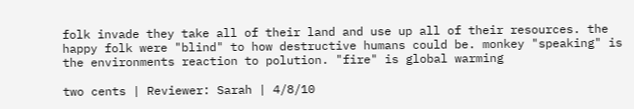folk invade they take all of their land and use up all of their resources. the happy folk were "blind" to how destructive humans could be. monkey "speaking" is the environments reaction to polution. "fire" is global warming

two cents | Reviewer: Sarah | 4/8/10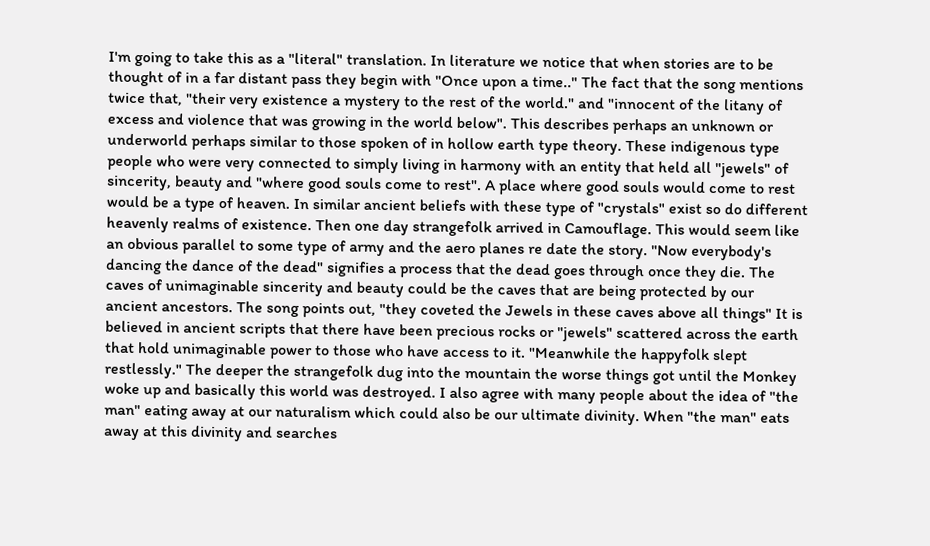I'm going to take this as a "literal" translation. In literature we notice that when stories are to be thought of in a far distant pass they begin with "Once upon a time.." The fact that the song mentions twice that, "their very existence a mystery to the rest of the world." and "innocent of the litany of excess and violence that was growing in the world below". This describes perhaps an unknown or underworld perhaps similar to those spoken of in hollow earth type theory. These indigenous type people who were very connected to simply living in harmony with an entity that held all "jewels" of sincerity, beauty and "where good souls come to rest". A place where good souls would come to rest would be a type of heaven. In similar ancient beliefs with these type of "crystals" exist so do different heavenly realms of existence. Then one day strangefolk arrived in Camouflage. This would seem like an obvious parallel to some type of army and the aero planes re date the story. "Now everybody's dancing the dance of the dead" signifies a process that the dead goes through once they die. The caves of unimaginable sincerity and beauty could be the caves that are being protected by our ancient ancestors. The song points out, "they coveted the Jewels in these caves above all things" It is believed in ancient scripts that there have been precious rocks or "jewels" scattered across the earth that hold unimaginable power to those who have access to it. "Meanwhile the happyfolk slept restlessly." The deeper the strangefolk dug into the mountain the worse things got until the Monkey woke up and basically this world was destroyed. I also agree with many people about the idea of "the man" eating away at our naturalism which could also be our ultimate divinity. When "the man" eats away at this divinity and searches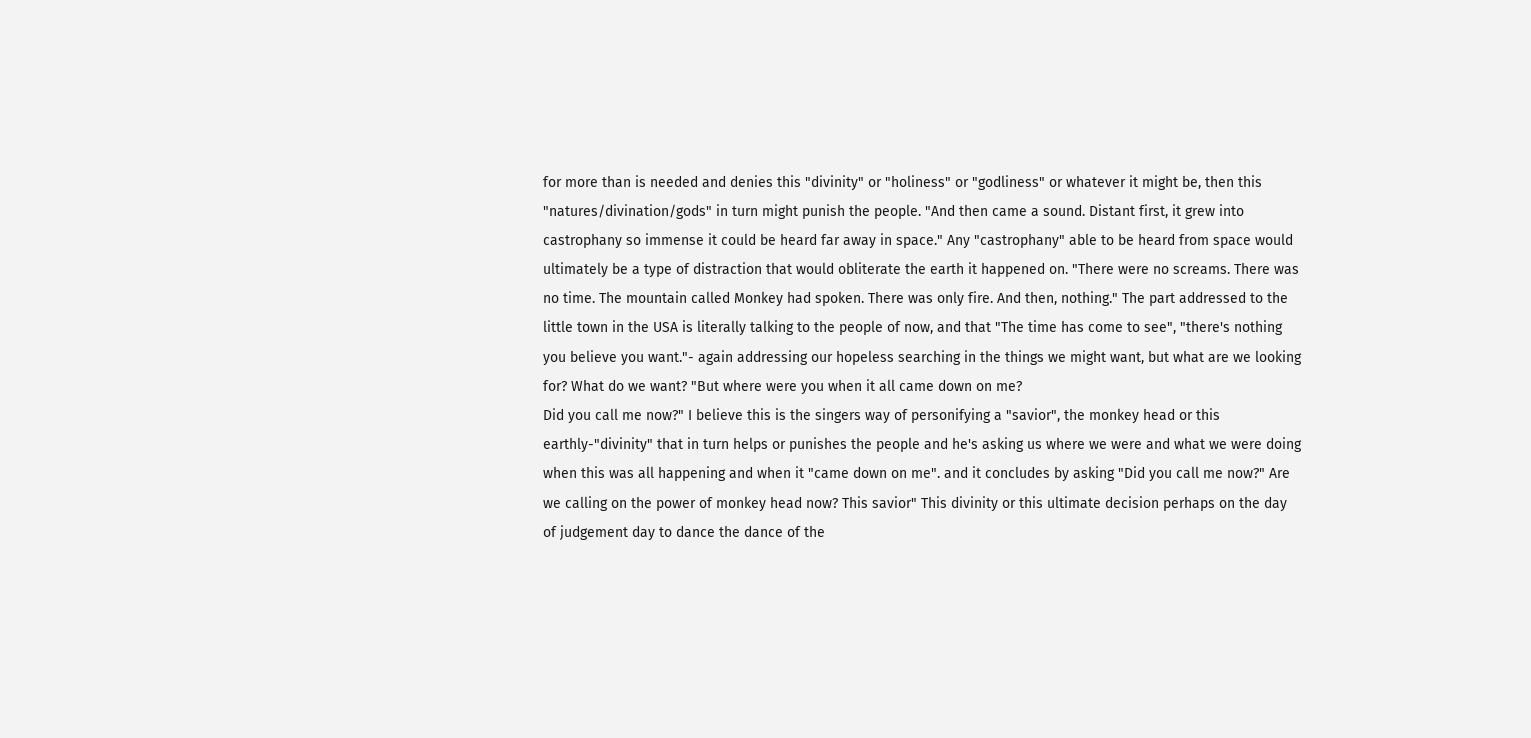for more than is needed and denies this "divinity" or "holiness" or "godliness" or whatever it might be, then this "natures/divination/gods" in turn might punish the people. "And then came a sound. Distant first, it grew into castrophany so immense it could be heard far away in space." Any "castrophany" able to be heard from space would ultimately be a type of distraction that would obliterate the earth it happened on. "There were no screams. There was no time. The mountain called Monkey had spoken. There was only fire. And then, nothing." The part addressed to the little town in the USA is literally talking to the people of now, and that "The time has come to see", "there's nothing you believe you want."- again addressing our hopeless searching in the things we might want, but what are we looking for? What do we want? "But where were you when it all came down on me?
Did you call me now?" I believe this is the singers way of personifying a "savior", the monkey head or this earthly-"divinity" that in turn helps or punishes the people and he's asking us where we were and what we were doing when this was all happening and when it "came down on me". and it concludes by asking "Did you call me now?" Are we calling on the power of monkey head now? This savior" This divinity or this ultimate decision perhaps on the day of judgement day to dance the dance of the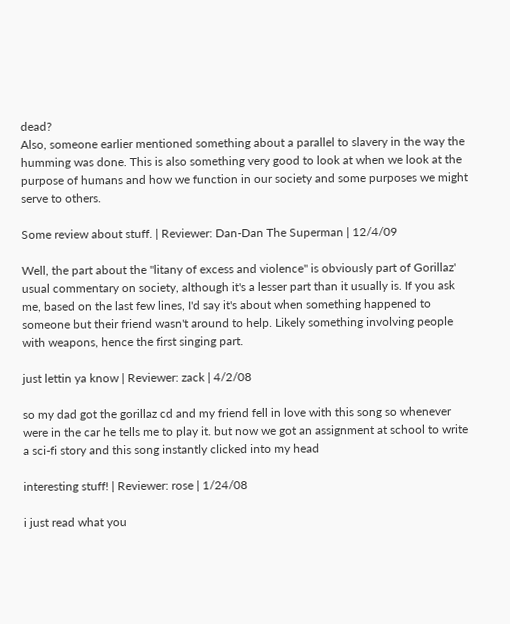dead?
Also, someone earlier mentioned something about a parallel to slavery in the way the humming was done. This is also something very good to look at when we look at the purpose of humans and how we function in our society and some purposes we might serve to others.

Some review about stuff. | Reviewer: Dan-Dan The Superman | 12/4/09

Well, the part about the "litany of excess and violence" is obviously part of Gorillaz' usual commentary on society, although it's a lesser part than it usually is. If you ask me, based on the last few lines, I'd say it's about when something happened to someone but their friend wasn't around to help. Likely something involving people with weapons, hence the first singing part.

just lettin ya know | Reviewer: zack | 4/2/08

so my dad got the gorillaz cd and my friend fell in love with this song so whenever were in the car he tells me to play it. but now we got an assignment at school to write a sci-fi story and this song instantly clicked into my head

interesting stuff! | Reviewer: rose | 1/24/08

i just read what you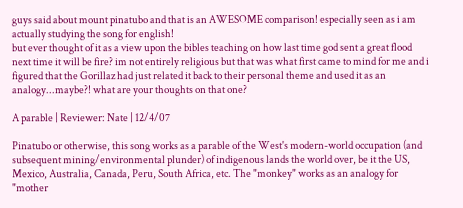guys said about mount pinatubo and that is an AWESOME comparison! especially seen as i am actually studying the song for english!
but ever thought of it as a view upon the bibles teaching on how last time god sent a great flood next time it will be fire? im not entirely religious but that was what first came to mind for me and i figured that the Gorillaz had just related it back to their personal theme and used it as an analogy...maybe?! what are your thoughts on that one?

A parable | Reviewer: Nate | 12/4/07

Pinatubo or otherwise, this song works as a parable of the West's modern-world occupation (and subsequent mining/environmental plunder) of indigenous lands the world over, be it the US, Mexico, Australia, Canada, Peru, South Africa, etc. The "monkey" works as an analogy for "mother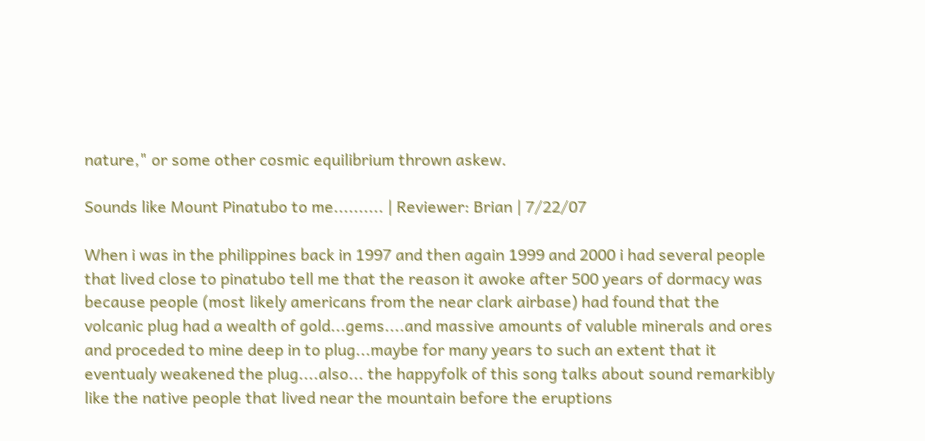nature," or some other cosmic equilibrium thrown askew.

Sounds like Mount Pinatubo to me.......... | Reviewer: Brian | 7/22/07

When i was in the philippines back in 1997 and then again 1999 and 2000 i had several people that lived close to pinatubo tell me that the reason it awoke after 500 years of dormacy was because people (most likely americans from the near clark airbase) had found that the volcanic plug had a wealth of gold...gems....and massive amounts of valuble minerals and ores and proceded to mine deep in to plug...maybe for many years to such an extent that it eventualy weakened the plug....also... the happyfolk of this song talks about sound remarkibly like the native people that lived near the mountain before the eruptions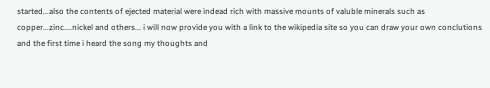started...also the contents of ejected material were indead rich with massive mounts of valuble minerals such as copper...zinc....nickel and others... i will now provide you with a link to the wikipedia site so you can draw your own conclutions and the first time i heard the song my thoughts and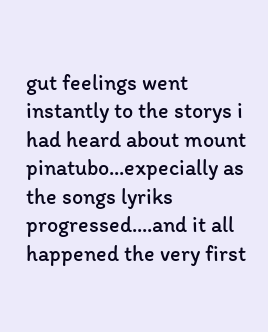gut feelings went instantly to the storys i had heard about mount pinatubo...expecially as the songs lyriks progressed....and it all happened the very first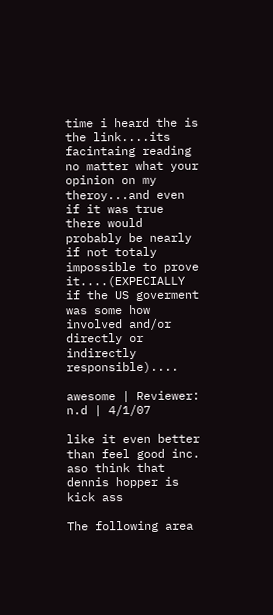time i heard the is the link....its facintaing reading no matter what your opinion on my theroy...and even if it was true there would probably be nearly if not totaly impossible to prove it....(EXPECIALLY if the US goverment was some how involved and/or directly or indirectly responsible)....

awesome | Reviewer: n.d | 4/1/07

like it even better than feel good inc. aso think that dennis hopper is kick ass

The following area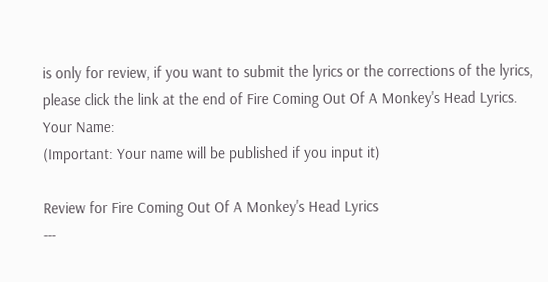is only for review, if you want to submit the lyrics or the corrections of the lyrics, please click the link at the end of Fire Coming Out Of A Monkey's Head Lyrics.
Your Name:
(Important: Your name will be published if you input it)

Review for Fire Coming Out Of A Monkey's Head Lyrics
---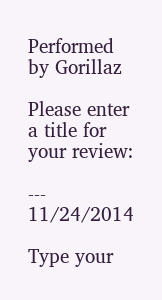Performed by Gorillaz

Please enter a title for your review:

--- 11/24/2014

Type your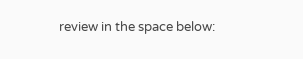review in the space below: